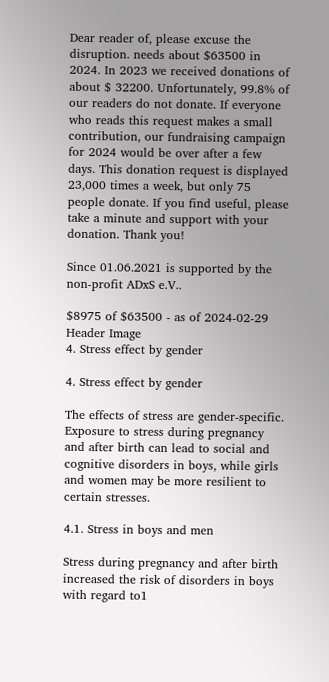Dear reader of, please excuse the disruption. needs about $63500 in 2024. In 2023 we received donations of about $ 32200. Unfortunately, 99.8% of our readers do not donate. If everyone who reads this request makes a small contribution, our fundraising campaign for 2024 would be over after a few days. This donation request is displayed 23,000 times a week, but only 75 people donate. If you find useful, please take a minute and support with your donation. Thank you!

Since 01.06.2021 is supported by the non-profit ADxS e.V..

$8975 of $63500 - as of 2024-02-29
Header Image
4. Stress effect by gender

4. Stress effect by gender

The effects of stress are gender-specific.
Exposure to stress during pregnancy and after birth can lead to social and cognitive disorders in boys, while girls and women may be more resilient to certain stresses.

4.1. Stress in boys and men

Stress during pregnancy and after birth increased the risk of disorders in boys with regard to1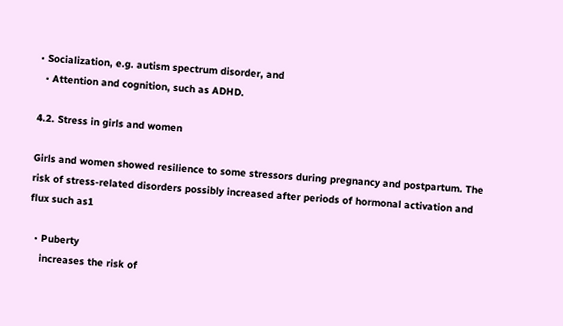• Socialization, e.g. autism spectrum disorder, and
  • Attention and cognition, such as ADHD.

4.2. Stress in girls and women

Girls and women showed resilience to some stressors during pregnancy and postpartum. The risk of stress-related disorders possibly increased after periods of hormonal activation and flux such as1

  • Puberty
    increases the risk of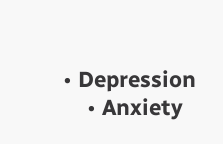• Depression
    • Anxiety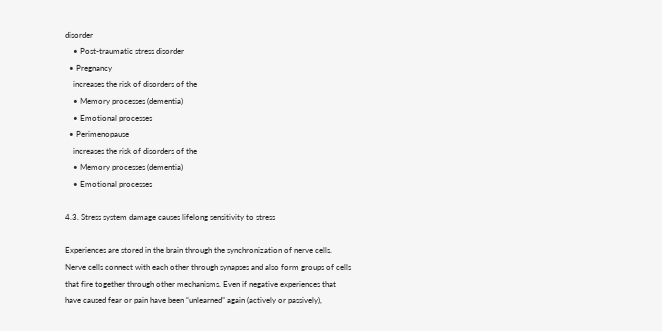disorder
    • Post-traumatic stress disorder
  • Pregnancy
    increases the risk of disorders of the
    • Memory processes (dementia)
    • Emotional processes
  • Perimenopause
    increases the risk of disorders of the
    • Memory processes (dementia)
    • Emotional processes

4.3. Stress system damage causes lifelong sensitivity to stress

Experiences are stored in the brain through the synchronization of nerve cells. Nerve cells connect with each other through synapses and also form groups of cells that fire together through other mechanisms. Even if negative experiences that have caused fear or pain have been “unlearned” again (actively or passively),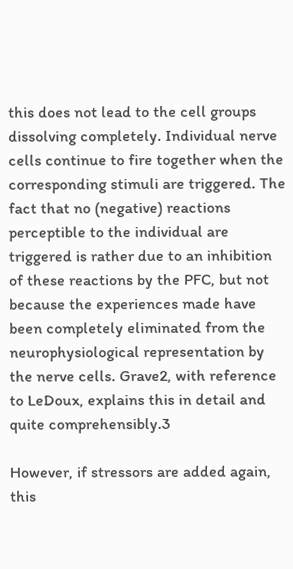this does not lead to the cell groups dissolving completely. Individual nerve cells continue to fire together when the corresponding stimuli are triggered. The fact that no (negative) reactions perceptible to the individual are triggered is rather due to an inhibition of these reactions by the PFC, but not because the experiences made have been completely eliminated from the neurophysiological representation by the nerve cells. Grave2, with reference to LeDoux, explains this in detail and quite comprehensibly.3

However, if stressors are added again, this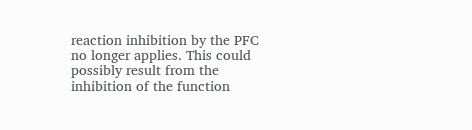reaction inhibition by the PFC no longer applies. This could possibly result from the inhibition of the function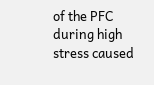of the PFC during high stress caused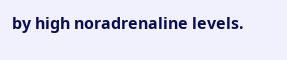by high noradrenaline levels.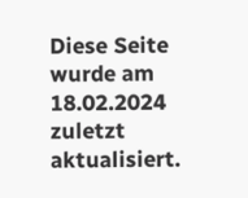Diese Seite wurde am 18.02.2024 zuletzt aktualisiert.